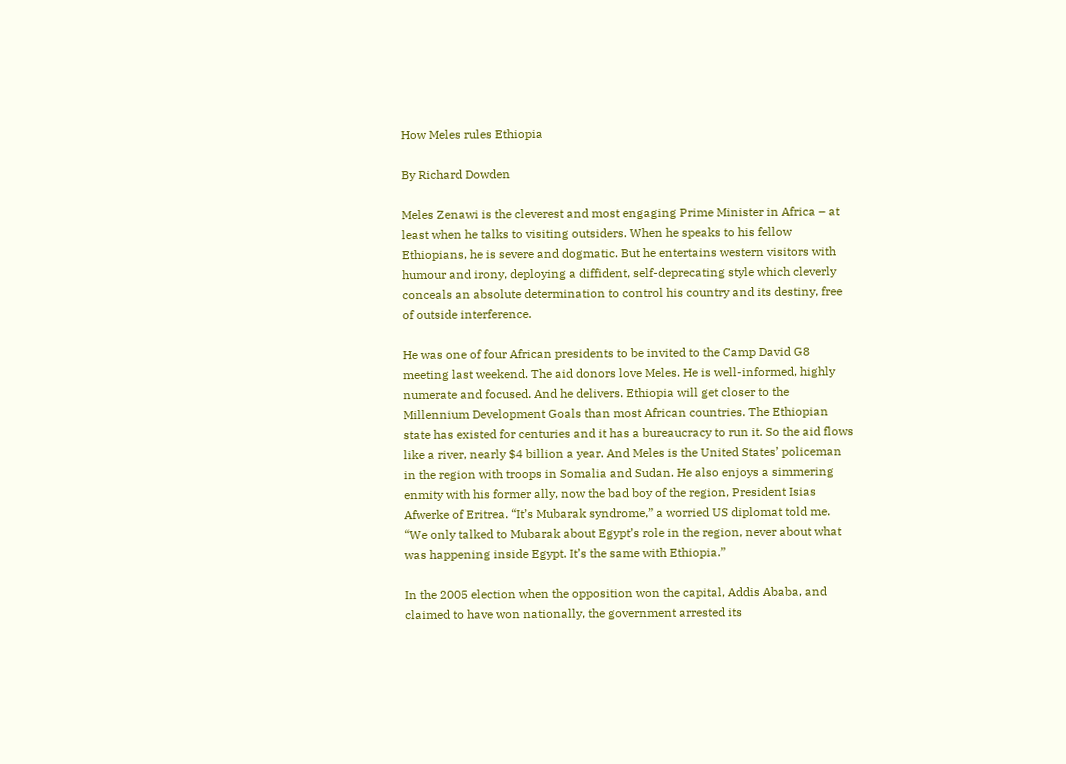How Meles rules Ethiopia

By Richard Dowden

Meles Zenawi is the cleverest and most engaging Prime Minister in Africa – at least when he talks to visiting outsiders. When he speaks to his fellow Ethiopians, he is severe and dogmatic. But he entertains western visitors with humour and irony, deploying a diffident, self-deprecating style which cleverly conceals an absolute determination to control his country and its destiny, free of outside interference.

He was one of four African presidents to be invited to the Camp David G8 meeting last weekend. The aid donors love Meles. He is well-informed, highly numerate and focused. And he delivers. Ethiopia will get closer to the Millennium Development Goals than most African countries. The Ethiopian state has existed for centuries and it has a bureaucracy to run it. So the aid flows like a river, nearly $4 billion a year. And Meles is the United States’ policeman in the region with troops in Somalia and Sudan. He also enjoys a simmering enmity with his former ally, now the bad boy of the region, President Isias Afwerke of Eritrea. “It’s Mubarak syndrome,” a worried US diplomat told me. “We only talked to Mubarak about Egypt’s role in the region, never about what was happening inside Egypt. It’s the same with Ethiopia.”

In the 2005 election when the opposition won the capital, Addis Ababa, and claimed to have won nationally, the government arrested its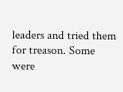leaders and tried them for treason. Some were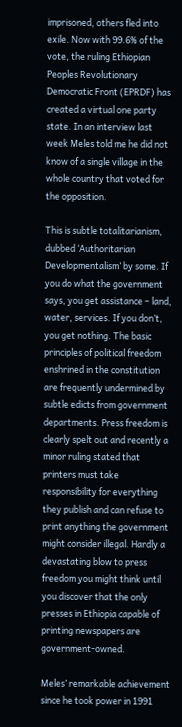imprisoned, others fled into exile. Now with 99.6% of the vote, the ruling Ethiopian Peoples Revolutionary Democratic Front (EPRDF) has created a virtual one party state. In an interview last week Meles told me he did not know of a single village in the whole country that voted for the opposition.

This is subtle totalitarianism, dubbed ‘Authoritarian Developmentalism’ by some. If you do what the government says, you get assistance – land, water, services. If you don’t, you get nothing. The basic principles of political freedom enshrined in the constitution are frequently undermined by subtle edicts from government departments. Press freedom is clearly spelt out and recently a minor ruling stated that printers must take responsibility for everything they publish and can refuse to print anything the government might consider illegal. Hardly a devastating blow to press freedom you might think until you discover that the only presses in Ethiopia capable of printing newspapers are government-owned.

Meles’ remarkable achievement since he took power in 1991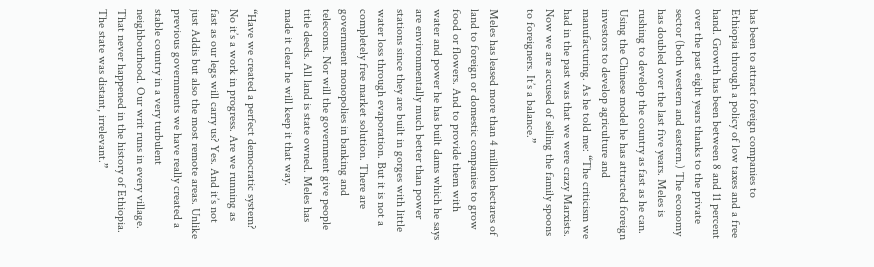has been to attract foreign companies to Ethiopia through a policy of low taxes and a free hand. Growth has been between 8 and 11 percent over the past eight years thanks to the private sector (both western and eastern.) The economy has doubled over the last five years. Meles is rushing to develop the country as fast as he can. Using the Chinese model he has attracted foreign investors to develop agriculture and manufacturing. As he told me: “The criticism we had in the past was that we were crazy Marxists. Now we are accused of selling the family spoons to foreigners. It’s a balance.”

Meles has leased more than 4 million hectares of land to foreign or domestic companies to grow food or flowers. And to provide them with water and power he has built dams which he says are environmentally much better than power stations since they are built in gorges with little water loss through evaporation. But it is not a completely free market solution. There are government monopolies in banking and telecoms. Nor will the government give people title deeds. All land is state owned. Meles has made it clear he will keep it that way.

“Have we created a perfect democratic system? No it’s a work in progress. Are we running as fast as our legs will carry us? Yes. And it’s not just Addis but also the most remote areas. Unlike previous governments we have really created a stable country in a very turbulent neighbourhood. Our writ runs in every village. That never happened in the history of Ethiopia. The state was distant, irrelevant.”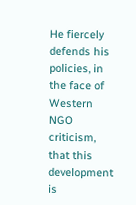He fiercely defends his policies, in the face of Western NGO criticism, that this development is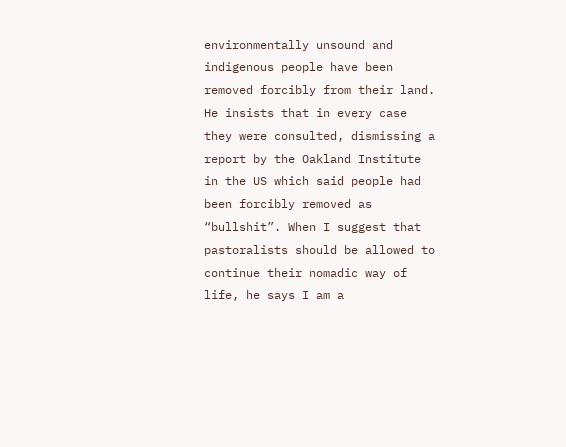environmentally unsound and indigenous people have been removed forcibly from their land. He insists that in every case they were consulted, dismissing a report by the Oakland Institute in the US which said people had been forcibly removed as “bullshit”. When I suggest that pastoralists should be allowed to continue their nomadic way of life, he says I am a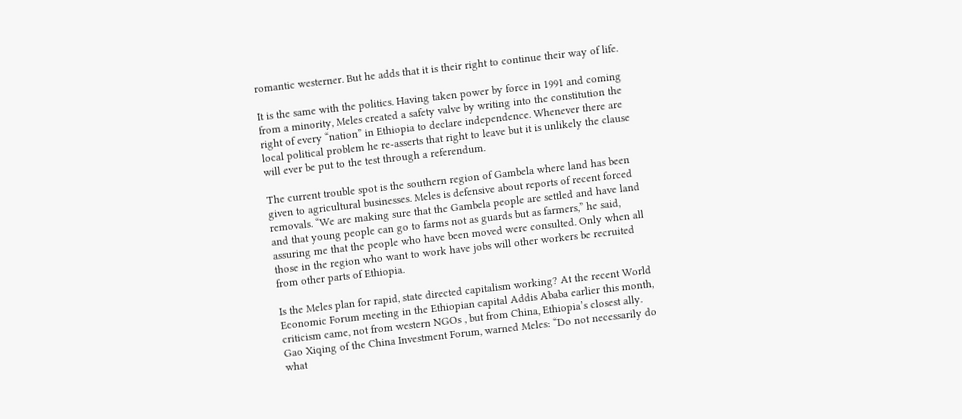romantic westerner. But he adds that it is their right to continue their way of life.

It is the same with the politics. Having taken power by force in 1991 and coming from a minority, Meles created a safety valve by writing into the constitution the right of every “nation” in Ethiopia to declare independence. Whenever there are local political problem he re-asserts that right to leave but it is unlikely the clause will ever be put to the test through a referendum.

The current trouble spot is the southern region of Gambela where land has been given to agricultural businesses. Meles is defensive about reports of recent forced removals. “We are making sure that the Gambela people are settled and have land and that young people can go to farms not as guards but as farmers,” he said, assuring me that the people who have been moved were consulted. Only when all those in the region who want to work have jobs will other workers be recruited from other parts of Ethiopia.

Is the Meles plan for rapid, state directed capitalism working? At the recent World Economic Forum meeting in the Ethiopian capital Addis Ababa earlier this month, criticism came, not from western NGOs , but from China, Ethiopia’s closest ally. Gao Xiqing of the China Investment Forum, warned Meles: “Do not necessarily do what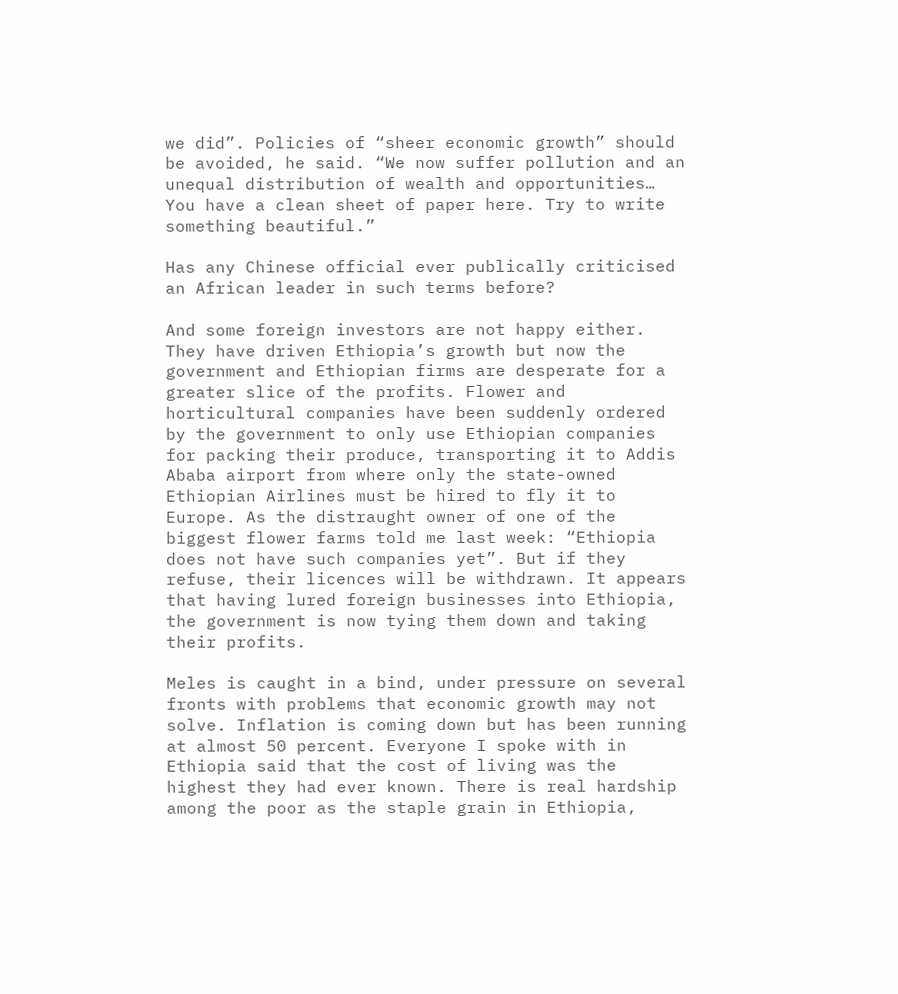we did”. Policies of “sheer economic growth” should be avoided, he said. “We now suffer pollution and an unequal distribution of wealth and opportunities… You have a clean sheet of paper here. Try to write something beautiful.”

Has any Chinese official ever publically criticised an African leader in such terms before?

And some foreign investors are not happy either. They have driven Ethiopia’s growth but now the government and Ethiopian firms are desperate for a greater slice of the profits. Flower and horticultural companies have been suddenly ordered by the government to only use Ethiopian companies for packing their produce, transporting it to Addis Ababa airport from where only the state-owned Ethiopian Airlines must be hired to fly it to Europe. As the distraught owner of one of the biggest flower farms told me last week: “Ethiopia does not have such companies yet”. But if they refuse, their licences will be withdrawn. It appears that having lured foreign businesses into Ethiopia, the government is now tying them down and taking their profits.

Meles is caught in a bind, under pressure on several fronts with problems that economic growth may not solve. Inflation is coming down but has been running at almost 50 percent. Everyone I spoke with in Ethiopia said that the cost of living was the highest they had ever known. There is real hardship among the poor as the staple grain in Ethiopia,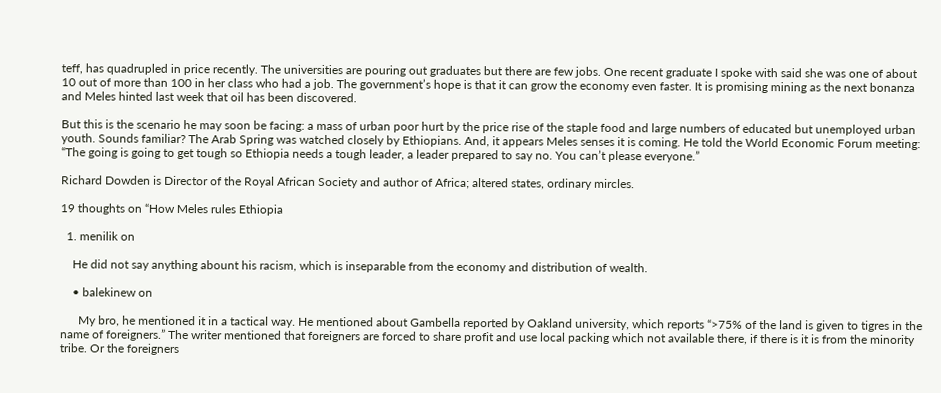teff, has quadrupled in price recently. The universities are pouring out graduates but there are few jobs. One recent graduate I spoke with said she was one of about 10 out of more than 100 in her class who had a job. The government’s hope is that it can grow the economy even faster. It is promising mining as the next bonanza and Meles hinted last week that oil has been discovered.

But this is the scenario he may soon be facing: a mass of urban poor hurt by the price rise of the staple food and large numbers of educated but unemployed urban youth. Sounds familiar? The Arab Spring was watched closely by Ethiopians. And, it appears Meles senses it is coming. He told the World Economic Forum meeting: “The going is going to get tough so Ethiopia needs a tough leader, a leader prepared to say no. You can’t please everyone.”

Richard Dowden is Director of the Royal African Society and author of Africa; altered states, ordinary mircles.

19 thoughts on “How Meles rules Ethiopia

  1. menilik on

    He did not say anything abount his racism, which is inseparable from the economy and distribution of wealth.

    • balekinew on

      My bro, he mentioned it in a tactical way. He mentioned about Gambella reported by Oakland university, which reports “>75% of the land is given to tigres in the name of foreigners.” The writer mentioned that foreigners are forced to share profit and use local packing which not available there, if there is it is from the minority tribe. Or the foreigners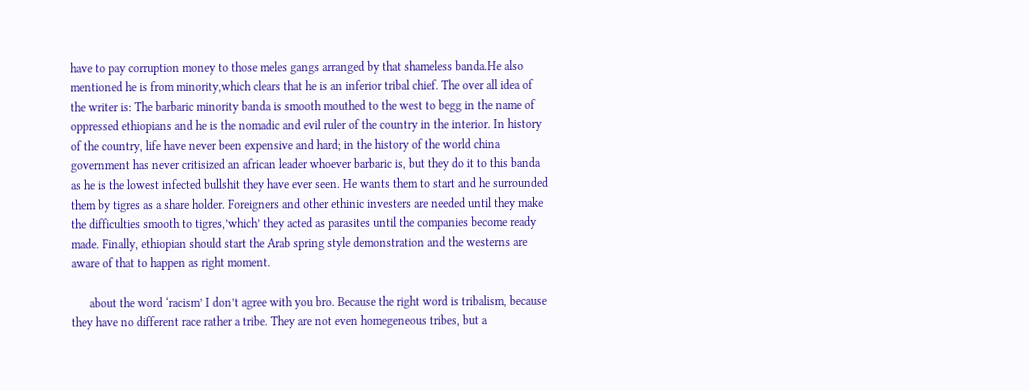have to pay corruption money to those meles gangs arranged by that shameless banda.He also mentioned he is from minority,which clears that he is an inferior tribal chief. The over all idea of the writer is: The barbaric minority banda is smooth mouthed to the west to begg in the name of oppressed ethiopians and he is the nomadic and evil ruler of the country in the interior. In history of the country, life have never been expensive and hard; in the history of the world china government has never critisized an african leader whoever barbaric is, but they do it to this banda as he is the lowest infected bullshit they have ever seen. He wants them to start and he surrounded them by tigres as a share holder. Foreigners and other ethinic investers are needed until they make the difficulties smooth to tigres,’which’ they acted as parasites until the companies become ready made. Finally, ethiopian should start the Arab spring style demonstration and the westerns are aware of that to happen as right moment.

      about the word ‘racism’ I don’t agree with you bro. Because the right word is tribalism, because they have no different race rather a tribe. They are not even homegeneous tribes, but a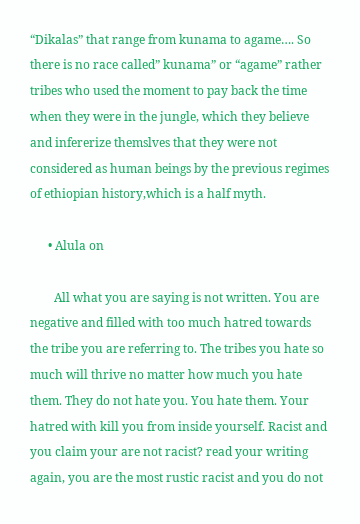“Dikalas” that range from kunama to agame…. So there is no race called” kunama” or “agame” rather tribes who used the moment to pay back the time when they were in the jungle, which they believe and infererize themslves that they were not considered as human beings by the previous regimes of ethiopian history,which is a half myth.

      • Alula on

        All what you are saying is not written. You are negative and filled with too much hatred towards the tribe you are referring to. The tribes you hate so much will thrive no matter how much you hate them. They do not hate you. You hate them. Your hatred with kill you from inside yourself. Racist and you claim your are not racist? read your writing again, you are the most rustic racist and you do not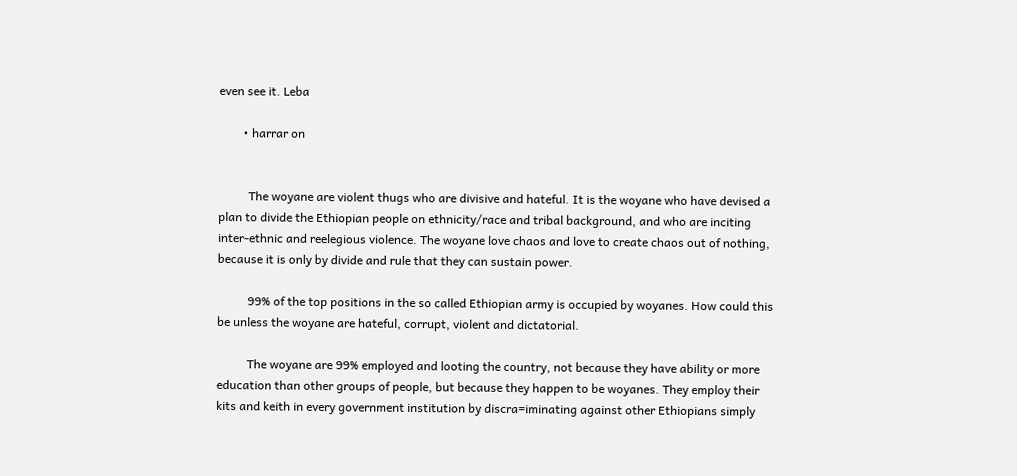even see it. Leba

        • harrar on


          The woyane are violent thugs who are divisive and hateful. It is the woyane who have devised a plan to divide the Ethiopian people on ethnicity/race and tribal background, and who are inciting inter-ethnic and reelegious violence. The woyane love chaos and love to create chaos out of nothing, because it is only by divide and rule that they can sustain power.

          99% of the top positions in the so called Ethiopian army is occupied by woyanes. How could this be unless the woyane are hateful, corrupt, violent and dictatorial.

          The woyane are 99% employed and looting the country, not because they have ability or more education than other groups of people, but because they happen to be woyanes. They employ their kits and keith in every government institution by discra=iminating against other Ethiopians simply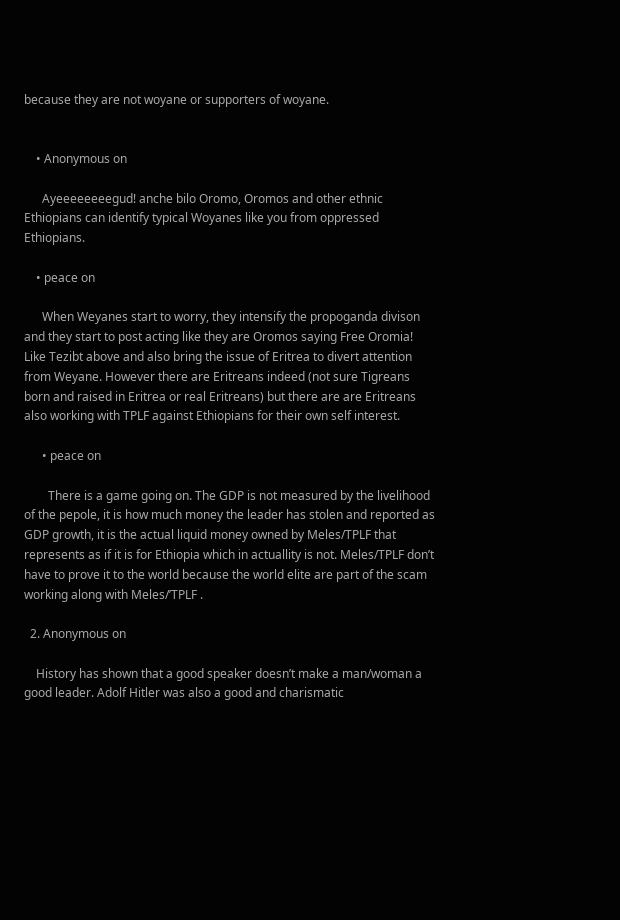because they are not woyane or supporters of woyane.


    • Anonymous on

      Ayeeeeeeeegud! anche bilo Oromo, Oromos and other ethnic Ethiopians can identify typical Woyanes like you from oppressed Ethiopians.

    • peace on

      When Weyanes start to worry, they intensify the propoganda divison and they start to post acting like they are Oromos saying Free Oromia! Like Tezibt above and also bring the issue of Eritrea to divert attention from Weyane. However there are Eritreans indeed (not sure Tigreans born and raised in Eritrea or real Eritreans) but there are are Eritreans also working with TPLF against Ethiopians for their own self interest.

      • peace on

        There is a game going on. The GDP is not measured by the livelihood of the pepole, it is how much money the leader has stolen and reported as GDP growth, it is the actual liquid money owned by Meles/TPLF that represents as if it is for Ethiopia which in actuallity is not. Meles/TPLF don’t have to prove it to the world because the world elite are part of the scam working along with Meles/’TPLF .

  2. Anonymous on

    History has shown that a good speaker doesn’t make a man/woman a good leader. Adolf Hitler was also a good and charismatic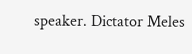speaker. Dictator Meles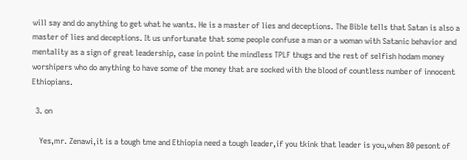will say and do anything to get what he wants. He is a master of lies and deceptions. The Bible tells that Satan is also a master of lies and deceptions. It us unfortunate that some people confuse a man or a woman with Satanic behavior and mentality as a sign of great leadership, case in point the mindless TPLF thugs and the rest of selfish hodam money worshipers who do anything to have some of the money that are socked with the blood of countless number of innocent Ethiopians.

  3. on

    Yes,mr. Zenawi,it is a tough tme and Ethiopia need a tough leader,if you tkink that leader is you,when 80 pesont of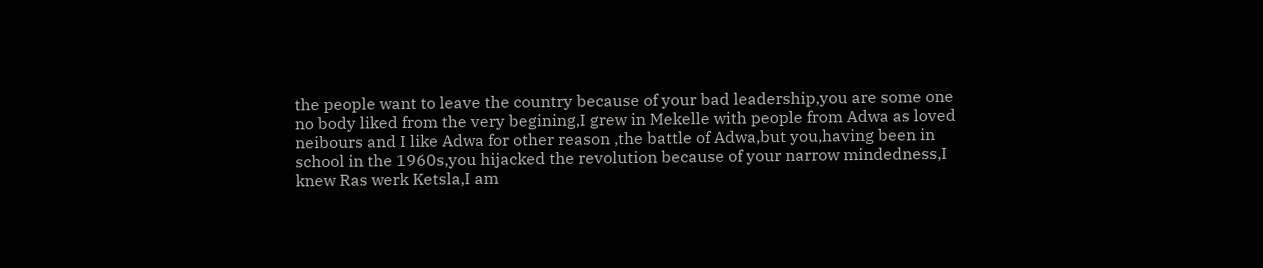the people want to leave the country because of your bad leadership,you are some one no body liked from the very begining,I grew in Mekelle with people from Adwa as loved neibours and I like Adwa for other reason ,the battle of Adwa,but you,having been in school in the 1960s,you hijacked the revolution because of your narrow mindedness,I knew Ras werk Ketsla,I am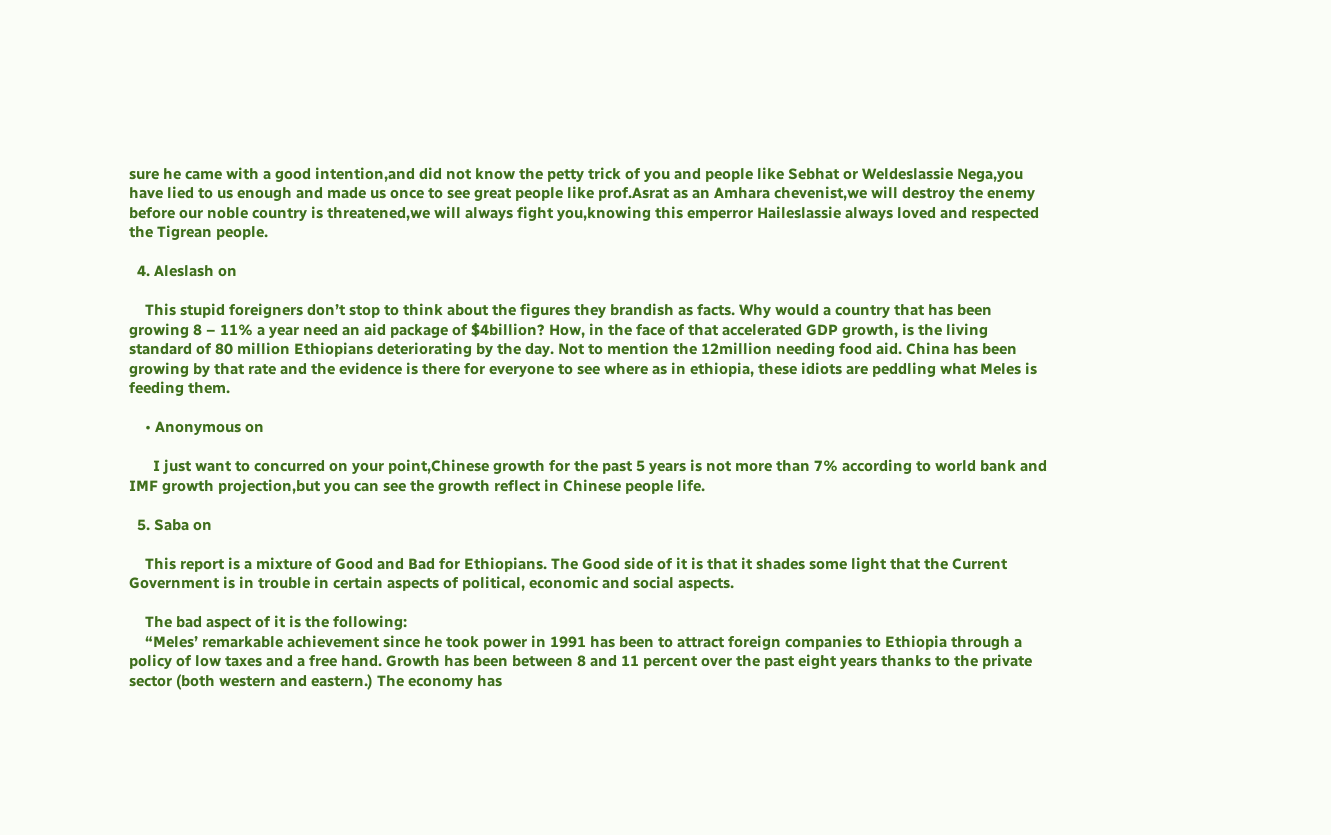sure he came with a good intention,and did not know the petty trick of you and people like Sebhat or Weldeslassie Nega,you have lied to us enough and made us once to see great people like prof.Asrat as an Amhara chevenist,we will destroy the enemy before our noble country is threatened,we will always fight you,knowing this emperror Haileslassie always loved and respected the Tigrean people.

  4. Aleslash on

    This stupid foreigners don’t stop to think about the figures they brandish as facts. Why would a country that has been growing 8 – 11% a year need an aid package of $4billion? How, in the face of that accelerated GDP growth, is the living standard of 80 million Ethiopians deteriorating by the day. Not to mention the 12million needing food aid. China has been growing by that rate and the evidence is there for everyone to see where as in ethiopia, these idiots are peddling what Meles is feeding them.

    • Anonymous on

      I just want to concurred on your point,Chinese growth for the past 5 years is not more than 7% according to world bank and IMF growth projection,but you can see the growth reflect in Chinese people life.

  5. Saba on

    This report is a mixture of Good and Bad for Ethiopians. The Good side of it is that it shades some light that the Current Government is in trouble in certain aspects of political, economic and social aspects.

    The bad aspect of it is the following:
    “Meles’ remarkable achievement since he took power in 1991 has been to attract foreign companies to Ethiopia through a policy of low taxes and a free hand. Growth has been between 8 and 11 percent over the past eight years thanks to the private sector (both western and eastern.) The economy has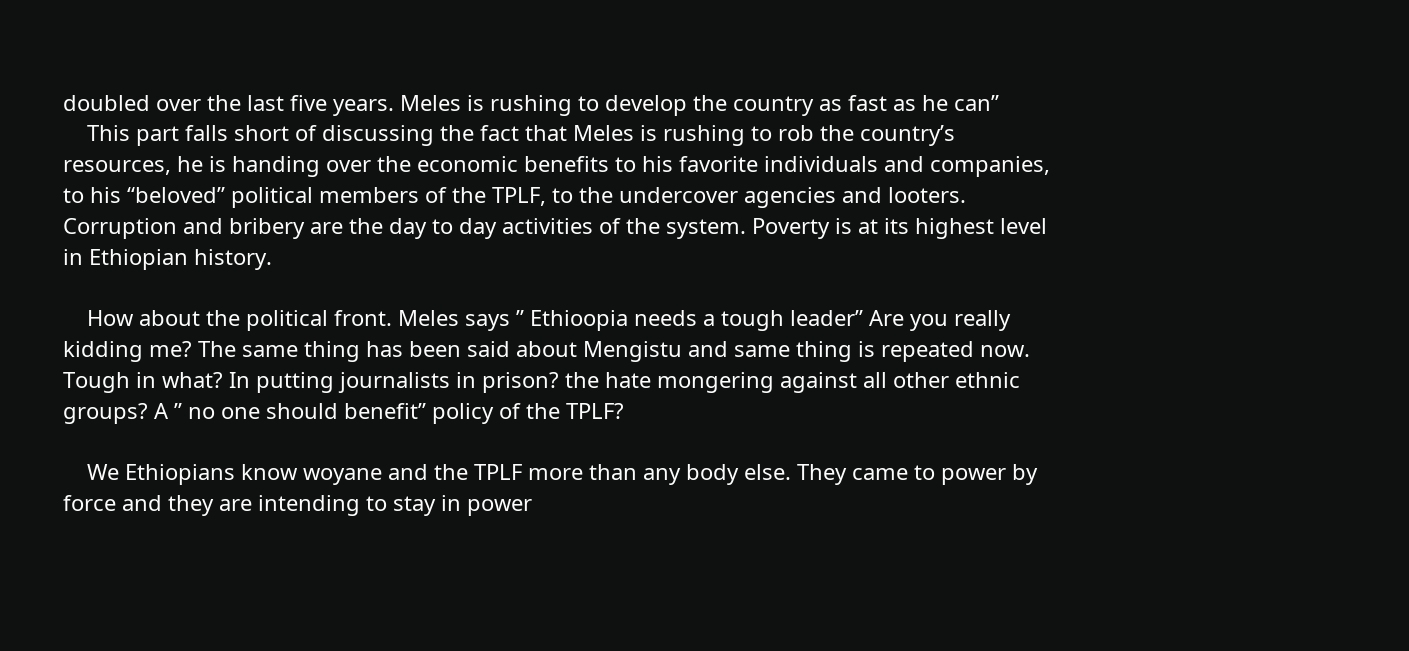doubled over the last five years. Meles is rushing to develop the country as fast as he can”
    This part falls short of discussing the fact that Meles is rushing to rob the country’s resources, he is handing over the economic benefits to his favorite individuals and companies, to his “beloved” political members of the TPLF, to the undercover agencies and looters. Corruption and bribery are the day to day activities of the system. Poverty is at its highest level in Ethiopian history.

    How about the political front. Meles says ” Ethioopia needs a tough leader” Are you really kidding me? The same thing has been said about Mengistu and same thing is repeated now. Tough in what? In putting journalists in prison? the hate mongering against all other ethnic groups? A ” no one should benefit” policy of the TPLF?

    We Ethiopians know woyane and the TPLF more than any body else. They came to power by force and they are intending to stay in power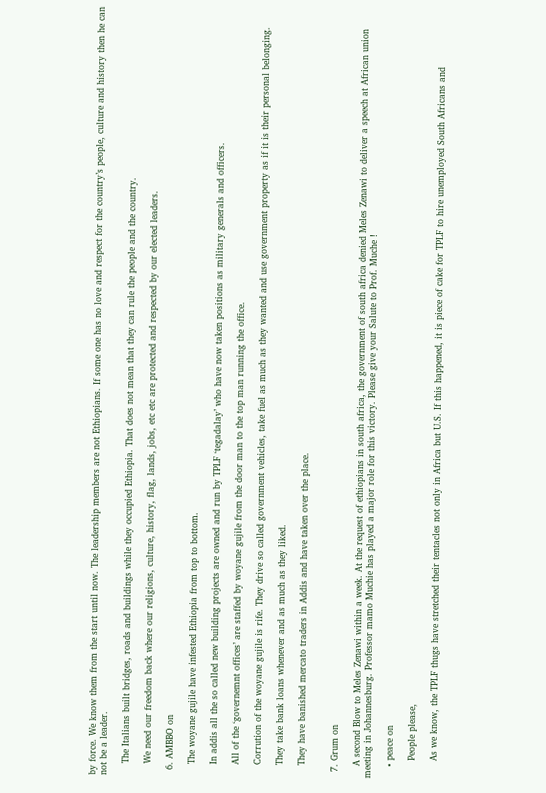by force. We know them from the start until now. The leadership members are not Ethiopians. If some one has no love and respect for the country’s people, culture and history then he can not be a leader.

    The Italians built bridges, roads and buildings while they occupied Ethiopia. That does not mean that they can rule the people and the country.

    We need our freedom back where our religions, culture, history, flag, lands, jobs, etc etc are protected and respected by our elected leaders.

  6. AMBBO on

    The woyane gujile have infested Ethiopia from top to bottom.

    In addis all the so called new building projects are owned and run by TPLF ‘tegadalay’ who have now taken positions as military generals and officers.

    All of the ‘governemnt offices’ are staffed by woyane gujile from the door man to the top man running the office.

    Corrution of the woyane gujile is rife. They drive so called government vehicles, take fuel as much as they wanted and use government property as if it is their personal belonging.

    They take bank loans whenever and as much as they liked.

    They have banished mercato traders in Addis and have taken over the place.


  7. Grum on

    A second Blow to Meles Zenawi within a week. At the request of ethiopians in south africa, the government of south africa denied Meles Zenawi to deliver a speech at African union meeting in Johannesburg. Professor mamo Muchie has played a major role for this victory. Please give your Salute to Prof. Muche !

    • peace on

      People please,

      As we know, the TPLF thugs have stretched their tentacles not only in Africa but U.S. If this happened, it is piece of cake for TPLF to hire unemployed South Africans and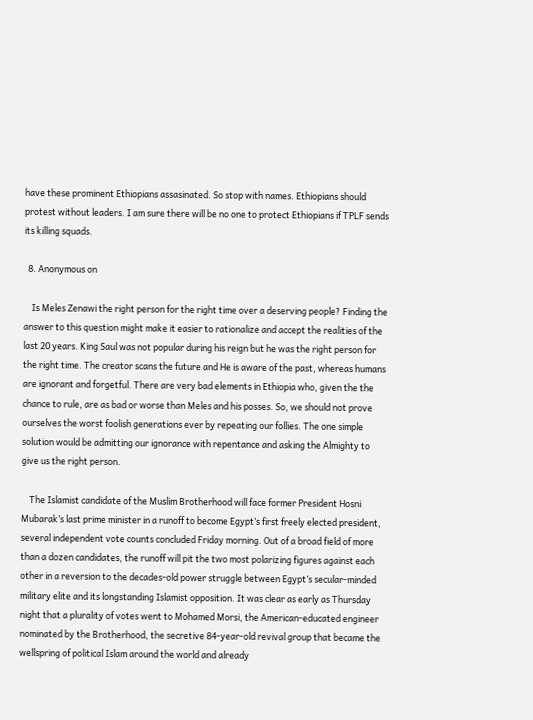have these prominent Ethiopians assasinated. So stop with names. Ethiopians should protest without leaders. I am sure there will be no one to protect Ethiopians if TPLF sends its killing squads.

  8. Anonymous on

    Is Meles Zenawi the right person for the right time over a deserving people? Finding the answer to this question might make it easier to rationalize and accept the realities of the last 20 years. King Saul was not popular during his reign but he was the right person for the right time. The creator scans the future and He is aware of the past, whereas humans are ignorant and forgetful. There are very bad elements in Ethiopia who, given the the chance to rule, are as bad or worse than Meles and his posses. So, we should not prove ourselves the worst foolish generations ever by repeating our follies. The one simple solution would be admitting our ignorance with repentance and asking the Almighty to give us the right person.

    The Islamist candidate of the Muslim Brotherhood will face former President Hosni Mubarak’s last prime minister in a runoff to become Egypt’s first freely elected president, several independent vote counts concluded Friday morning. Out of a broad field of more than a dozen candidates, the runoff will pit the two most polarizing figures against each other in a reversion to the decades-old power struggle between Egypt’s secular-minded military elite and its longstanding Islamist opposition. It was clear as early as Thursday night that a plurality of votes went to Mohamed Morsi, the American-educated engineer nominated by the Brotherhood, the secretive 84-year-old revival group that became the wellspring of political Islam around the world and already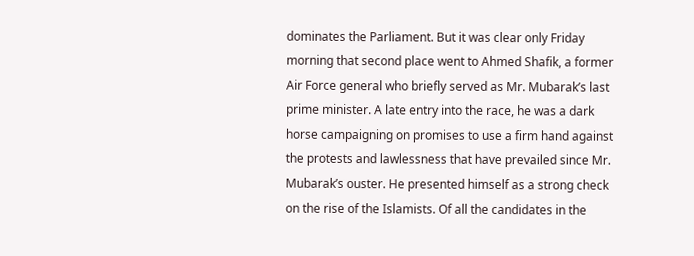dominates the Parliament. But it was clear only Friday morning that second place went to Ahmed Shafik, a former Air Force general who briefly served as Mr. Mubarak’s last prime minister. A late entry into the race, he was a dark horse campaigning on promises to use a firm hand against the protests and lawlessness that have prevailed since Mr. Mubarak’s ouster. He presented himself as a strong check on the rise of the Islamists. Of all the candidates in the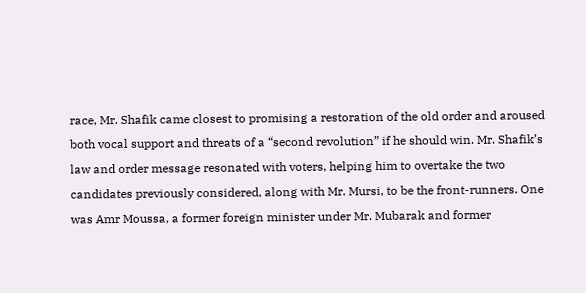race, Mr. Shafik came closest to promising a restoration of the old order and aroused both vocal support and threats of a “second revolution” if he should win. Mr. Shafik’s law and order message resonated with voters, helping him to overtake the two candidates previously considered, along with Mr. Mursi, to be the front-runners. One was Amr Moussa, a former foreign minister under Mr. Mubarak and former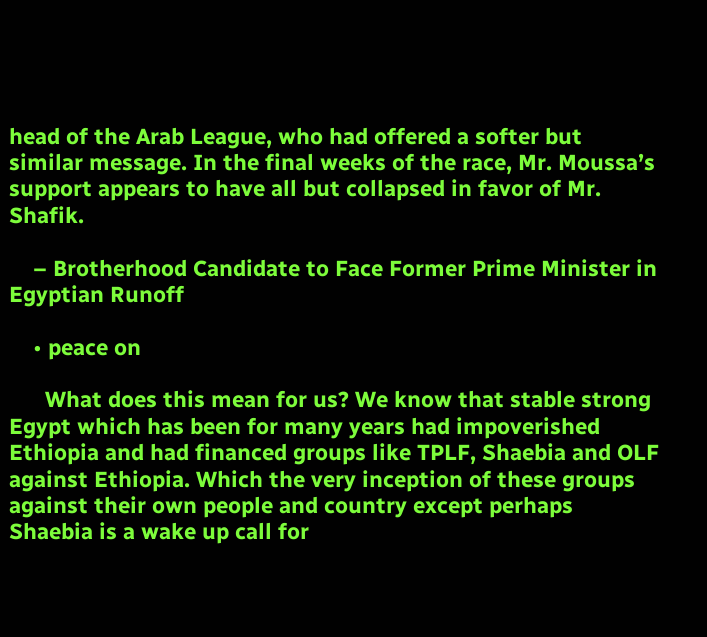head of the Arab League, who had offered a softer but similar message. In the final weeks of the race, Mr. Moussa’s support appears to have all but collapsed in favor of Mr. Shafik.

    – Brotherhood Candidate to Face Former Prime Minister in Egyptian Runoff

    • peace on

      What does this mean for us? We know that stable strong Egypt which has been for many years had impoverished Ethiopia and had financed groups like TPLF, Shaebia and OLF against Ethiopia. Which the very inception of these groups against their own people and country except perhaps Shaebia is a wake up call for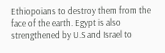Ethiopoians to destroy them from the face of the earth. Egypt is also strengthened by U.S and Israel to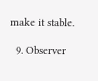make it stable.

  9. Observer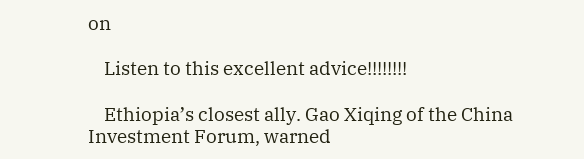on

    Listen to this excellent advice!!!!!!!!

    Ethiopia’s closest ally. Gao Xiqing of the China Investment Forum, warned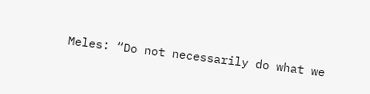Meles: “Do not necessarily do what we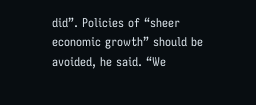did”. Policies of “sheer economic growth” should be avoided, he said. “We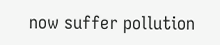now suffer pollution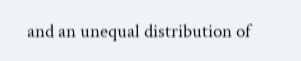and an unequal distribution of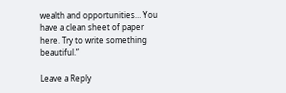wealth and opportunities… You have a clean sheet of paper here. Try to write something beautiful.”

Leave a Reply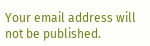Your email address will not be published.